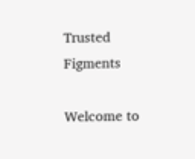Trusted Figments

Welcome to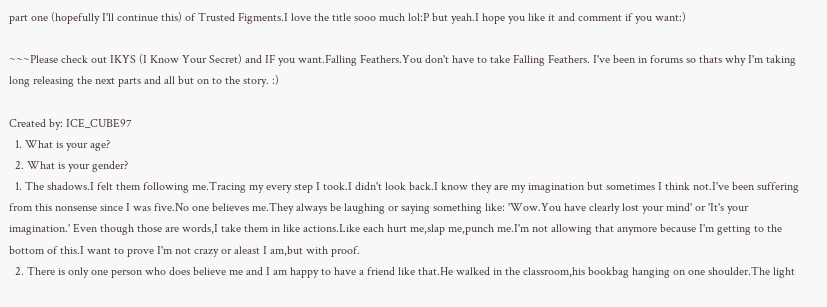part one (hopefully I'll continue this) of Trusted Figments.I love the title sooo much lol:P but yeah.I hope you like it and comment if you want:)

~~~Please check out IKYS (I Know Your Secret) and IF you want.Falling Feathers.You don't have to take Falling Feathers. I've been in forums so thats why I'm taking long releasing the next parts and all but on to the story. :)

Created by: ICE_CUBE97
  1. What is your age?
  2. What is your gender?
  1. The shadows.I felt them following me.Tracing my every step I took.I didn't look back.I know they are my imagination but sometimes I think not.I've been suffering from this nonsense since I was five.No one believes me.They always be laughing or saying something like: 'Wow.You have clearly lost your mind' or 'It's your imagination.' Even though those are words,I take them in like actions.Like each hurt me,slap me,punch me.I'm not allowing that anymore because I'm getting to the bottom of this.I want to prove I'm not crazy or aleast I am,but with proof.
  2. There is only one person who does believe me and I am happy to have a friend like that.He walked in the classroom,his bookbag hanging on one shoulder.The light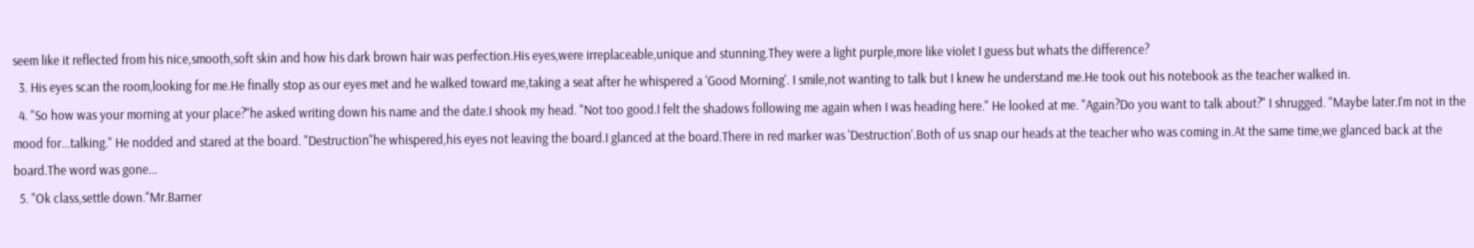seem like it reflected from his nice,smooth,soft skin and how his dark brown hair was perfection.His eyes,were irreplaceable,unique and stunning.They were a light purple,more like violet I guess but whats the difference?
  3. His eyes scan the room,looking for me.He finally stop as our eyes met and he walked toward me,taking a seat after he whispered a 'Good Morning'. I smile,not wanting to talk but I knew he understand me.He took out his notebook as the teacher walked in.
  4. "So how was your morning at your place?"he asked writing down his name and the date.I shook my head. "Not too good.I felt the shadows following me again when I was heading here." He looked at me. "Again?Do you want to talk about?" I shrugged. "Maybe later.I'm not in the mood for...talking." He nodded and stared at the board. "Destruction"he whispered,his eyes not leaving the board.I glanced at the board.There in red marker was 'Destruction'.Both of us snap our heads at the teacher who was coming in.At the same time,we glanced back at the board.The word was gone...
  5. "Ok class,settle down."Mr.Barner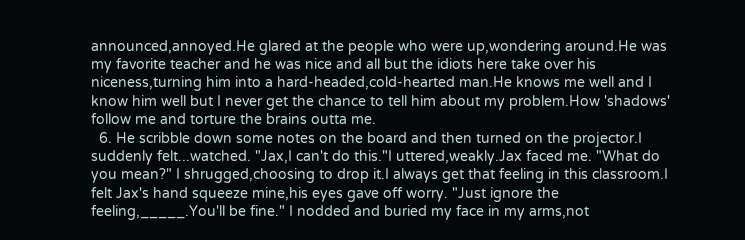announced,annoyed.He glared at the people who were up,wondering around.He was my favorite teacher and he was nice and all but the idiots here take over his niceness,turning him into a hard-headed,cold-hearted man.He knows me well and I know him well but I never get the chance to tell him about my problem.How 'shadows' follow me and torture the brains outta me.
  6. He scribble down some notes on the board and then turned on the projector.I suddenly felt...watched. "Jax,I can't do this."I uttered,weakly.Jax faced me. "What do you mean?" I shrugged,choosing to drop it.I always get that feeling in this classroom.I felt Jax's hand squeeze mine,his eyes gave off worry. "Just ignore the feeling,_____.You'll be fine." I nodded and buried my face in my arms,not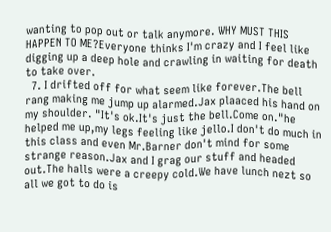wanting to pop out or talk anymore. WHY MUST THIS HAPPEN TO ME?Everyone thinks I'm crazy and I feel like digging up a deep hole and crawling in waiting for death to take over.
  7. I drifted off for what seem like forever.The bell rang making me jump up alarmed.Jax plaaced his hand on my shoulder. "It's ok.It's just the bell.Come on."he helped me up,my legs feeling like jello.I don't do much in this class and even Mr.Barner don't mind for some strange reason.Jax and I grag our stuff and headed out.The halls were a creepy cold.We have lunch nezt so all we got to do is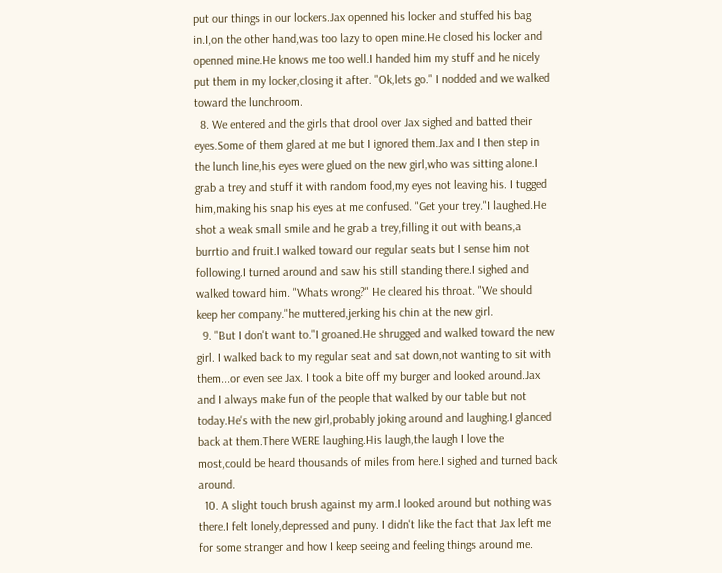put our things in our lockers.Jax openned his locker and stuffed his bag in.I,on the other hand,was too lazy to open mine.He closed his locker and openned mine.He knows me too well.I handed him my stuff and he nicely put them in my locker,closing it after. "Ok,lets go." I nodded and we walked toward the lunchroom.
  8. We entered and the girls that drool over Jax sighed and batted their eyes.Some of them glared at me but I ignored them.Jax and I then step in the lunch line,his eyes were glued on the new girl,who was sitting alone.I grab a trey and stuff it with random food,my eyes not leaving his. I tugged him,making his snap his eyes at me confused. "Get your trey."I laughed.He shot a weak small smile and he grab a trey,filling it out with beans,a burrtio and fruit.I walked toward our regular seats but I sense him not following.I turned around and saw his still standing there.I sighed and walked toward him. "Whats wrong?" He cleared his throat. "We should keep her company."he muttered,jerking his chin at the new girl.
  9. "But I don't want to."I groaned.He shrugged and walked toward the new girl. I walked back to my regular seat and sat down,not wanting to sit with them...or even see Jax. I took a bite off my burger and looked around.Jax and I always make fun of the people that walked by our table but not today.He's with the new girl,probably joking around and laughing.I glanced back at them.There WERE laughing.His laugh,the laugh I love the most,could be heard thousands of miles from here.I sighed and turned back around.
  10. A slight touch brush against my arm.I looked around but nothing was there.I felt lonely,depressed and puny. I didn't like the fact that Jax left me for some stranger and how I keep seeing and feeling things around me.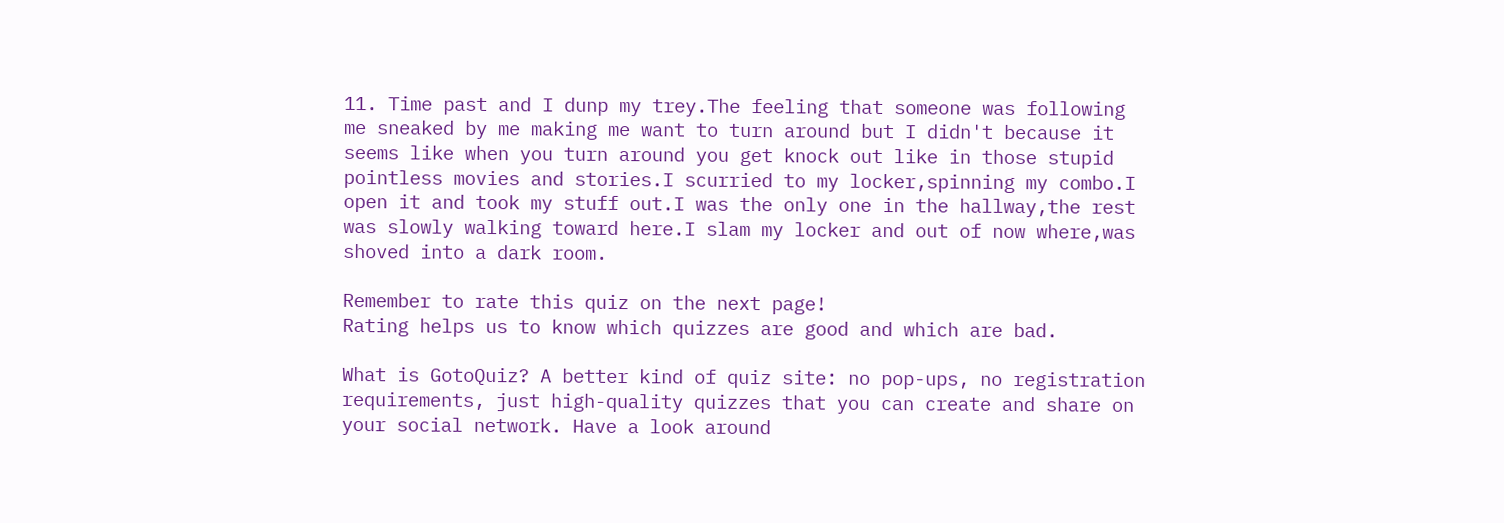11. Time past and I dunp my trey.The feeling that someone was following me sneaked by me making me want to turn around but I didn't because it seems like when you turn around you get knock out like in those stupid pointless movies and stories.I scurried to my locker,spinning my combo.I open it and took my stuff out.I was the only one in the hallway,the rest was slowly walking toward here.I slam my locker and out of now where,was shoved into a dark room.

Remember to rate this quiz on the next page!
Rating helps us to know which quizzes are good and which are bad.

What is GotoQuiz? A better kind of quiz site: no pop-ups, no registration requirements, just high-quality quizzes that you can create and share on your social network. Have a look around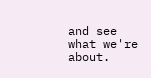and see what we're about.